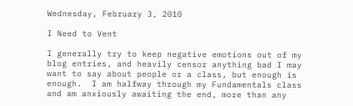Wednesday, February 3, 2010

I Need to Vent

I generally try to keep negative emotions out of my blog entries, and heavily censor anything bad I may want to say about people or a class, but enough is enough.  I am halfway through my Fundamentals class and am anxiously awaiting the end, more than any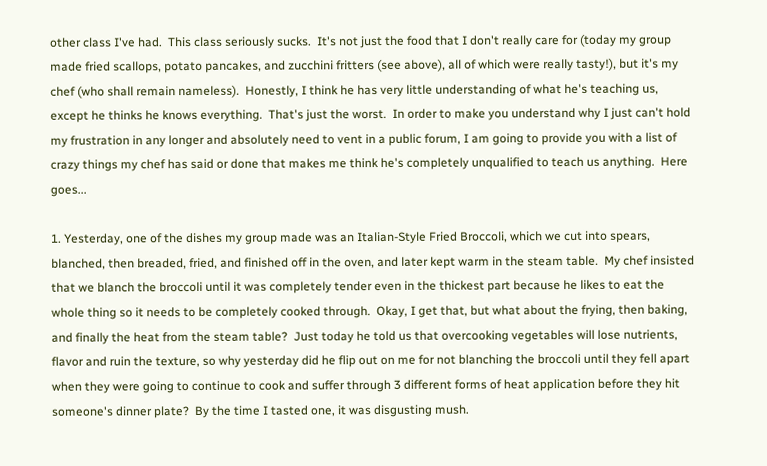other class I've had.  This class seriously sucks.  It's not just the food that I don't really care for (today my group made fried scallops, potato pancakes, and zucchini fritters (see above), all of which were really tasty!), but it's my chef (who shall remain nameless).  Honestly, I think he has very little understanding of what he's teaching us, except he thinks he knows everything.  That's just the worst.  In order to make you understand why I just can't hold my frustration in any longer and absolutely need to vent in a public forum, I am going to provide you with a list of crazy things my chef has said or done that makes me think he's completely unqualified to teach us anything.  Here goes...

1. Yesterday, one of the dishes my group made was an Italian-Style Fried Broccoli, which we cut into spears, blanched, then breaded, fried, and finished off in the oven, and later kept warm in the steam table.  My chef insisted that we blanch the broccoli until it was completely tender even in the thickest part because he likes to eat the whole thing so it needs to be completely cooked through.  Okay, I get that, but what about the frying, then baking, and finally the heat from the steam table?  Just today he told us that overcooking vegetables will lose nutrients, flavor and ruin the texture, so why yesterday did he flip out on me for not blanching the broccoli until they fell apart when they were going to continue to cook and suffer through 3 different forms of heat application before they hit someone's dinner plate?  By the time I tasted one, it was disgusting mush.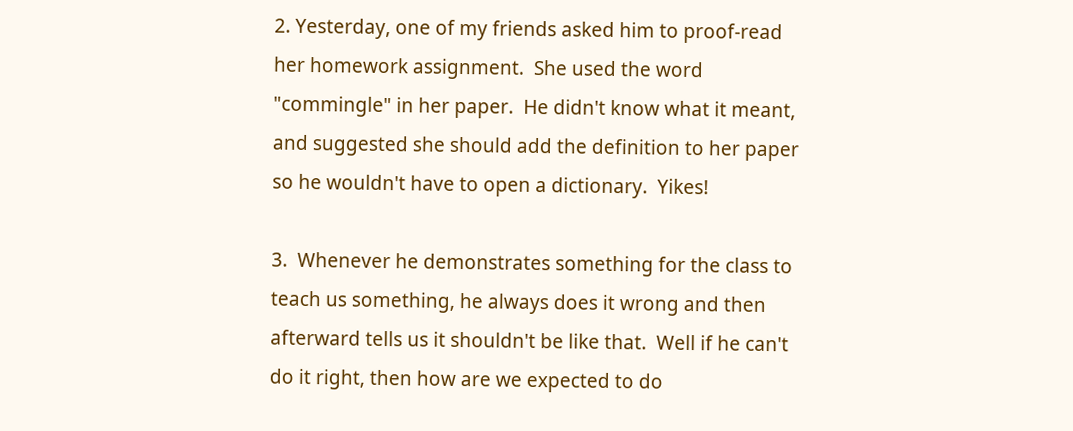2. Yesterday, one of my friends asked him to proof-read her homework assignment.  She used the word "commingle" in her paper.  He didn't know what it meant, and suggested she should add the definition to her paper so he wouldn't have to open a dictionary.  Yikes!

3.  Whenever he demonstrates something for the class to teach us something, he always does it wrong and then afterward tells us it shouldn't be like that.  Well if he can't do it right, then how are we expected to do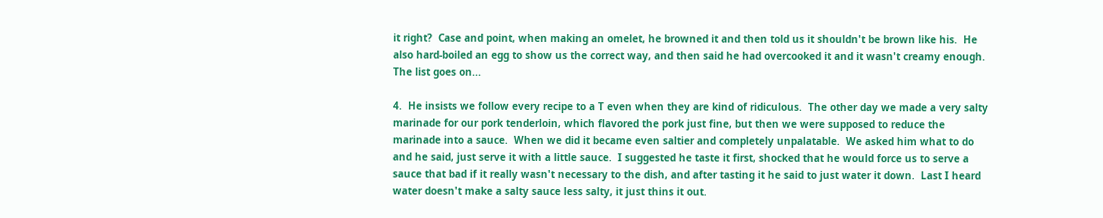it right?  Case and point, when making an omelet, he browned it and then told us it shouldn't be brown like his.  He also hard-boiled an egg to show us the correct way, and then said he had overcooked it and it wasn't creamy enough.  The list goes on...

4.  He insists we follow every recipe to a T even when they are kind of ridiculous.  The other day we made a very salty marinade for our pork tenderloin, which flavored the pork just fine, but then we were supposed to reduce the marinade into a sauce.  When we did it became even saltier and completely unpalatable.  We asked him what to do and he said, just serve it with a little sauce.  I suggested he taste it first, shocked that he would force us to serve a sauce that bad if it really wasn't necessary to the dish, and after tasting it he said to just water it down.  Last I heard water doesn't make a salty sauce less salty, it just thins it out.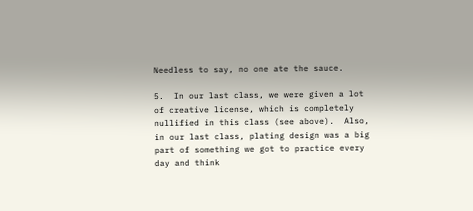Needless to say, no one ate the sauce.

5.  In our last class, we were given a lot of creative license, which is completely nullified in this class (see above).  Also, in our last class, plating design was a big part of something we got to practice every day and think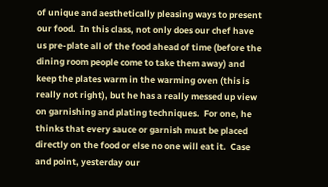of unique and aesthetically pleasing ways to present our food.  In this class, not only does our chef have us pre-plate all of the food ahead of time (before the dining room people come to take them away) and keep the plates warm in the warming oven (this is really not right), but he has a really messed up view on garnishing and plating techniques.  For one, he thinks that every sauce or garnish must be placed directly on the food or else no one will eat it.  Case and point, yesterday our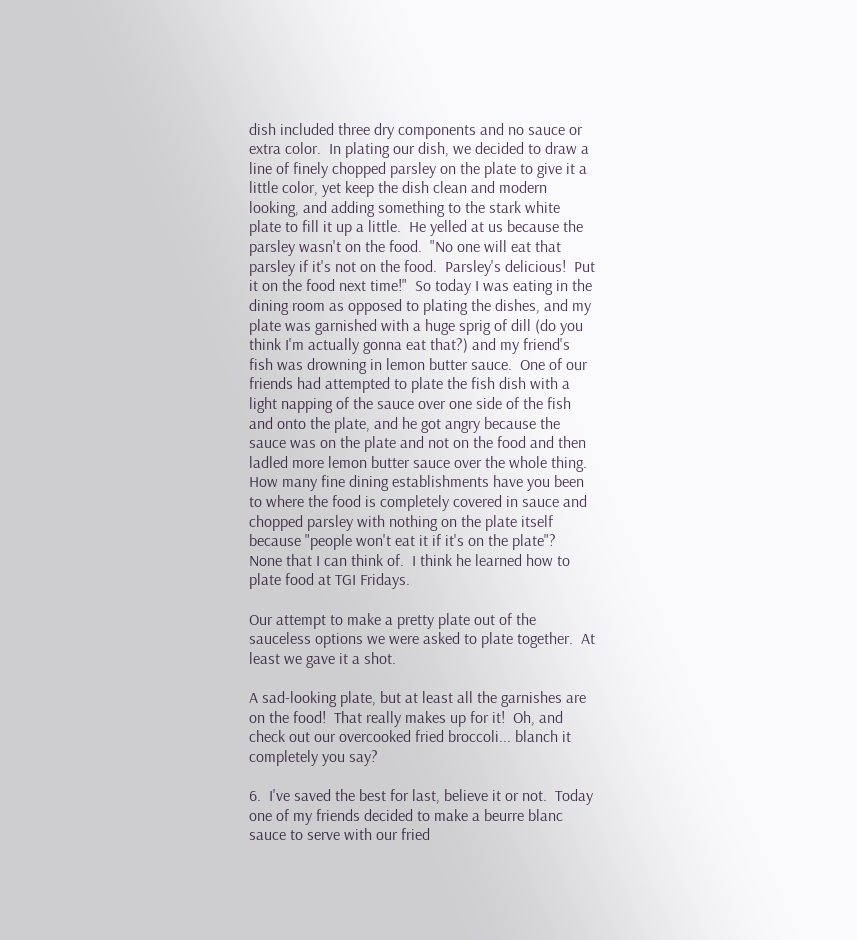dish included three dry components and no sauce or extra color.  In plating our dish, we decided to draw a line of finely chopped parsley on the plate to give it a little color, yet keep the dish clean and modern looking, and adding something to the stark white plate to fill it up a little.  He yelled at us because the parsley wasn't on the food.  "No one will eat that parsley if it's not on the food.  Parsley's delicious!  Put it on the food next time!"  So today I was eating in the dining room as opposed to plating the dishes, and my plate was garnished with a huge sprig of dill (do you think I'm actually gonna eat that?) and my friend's fish was drowning in lemon butter sauce.  One of our friends had attempted to plate the fish dish with a light napping of the sauce over one side of the fish and onto the plate, and he got angry because the sauce was on the plate and not on the food and then ladled more lemon butter sauce over the whole thing.  How many fine dining establishments have you been to where the food is completely covered in sauce and chopped parsley with nothing on the plate itself because "people won't eat it if it's on the plate"?  None that I can think of.  I think he learned how to plate food at TGI Fridays.

Our attempt to make a pretty plate out of the sauceless options we were asked to plate together.  At least we gave it a shot.

A sad-looking plate, but at least all the garnishes are on the food!  That really makes up for it!  Oh, and check out our overcooked fried broccoli... blanch it completely you say?

6.  I've saved the best for last, believe it or not.  Today one of my friends decided to make a beurre blanc sauce to serve with our fried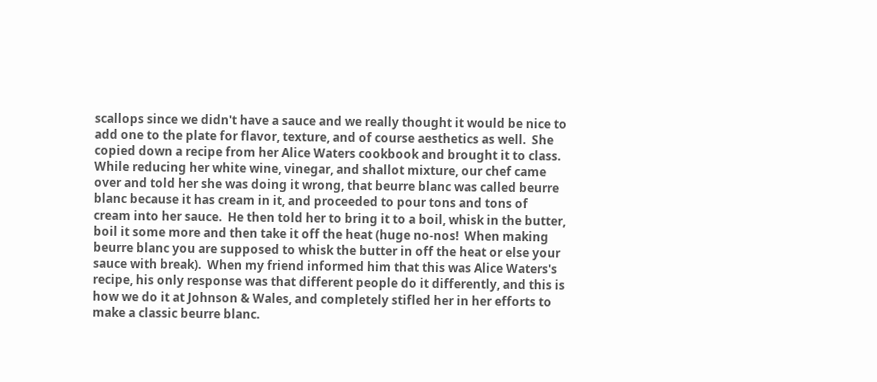scallops since we didn't have a sauce and we really thought it would be nice to add one to the plate for flavor, texture, and of course aesthetics as well.  She copied down a recipe from her Alice Waters cookbook and brought it to class.  While reducing her white wine, vinegar, and shallot mixture, our chef came over and told her she was doing it wrong, that beurre blanc was called beurre blanc because it has cream in it, and proceeded to pour tons and tons of cream into her sauce.  He then told her to bring it to a boil, whisk in the butter, boil it some more and then take it off the heat (huge no-nos!  When making beurre blanc you are supposed to whisk the butter in off the heat or else your sauce with break).  When my friend informed him that this was Alice Waters's recipe, his only response was that different people do it differently, and this is how we do it at Johnson & Wales, and completely stifled her in her efforts to make a classic beurre blanc.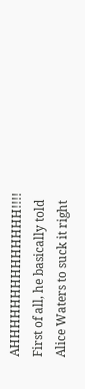AHHHHHHHHHHHHHH!!!!  First of all, he basically told Alice Waters to suck it right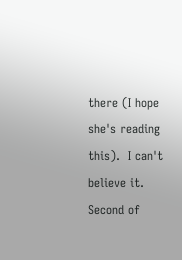there (I hope she's reading this).  I can't believe it.  Second of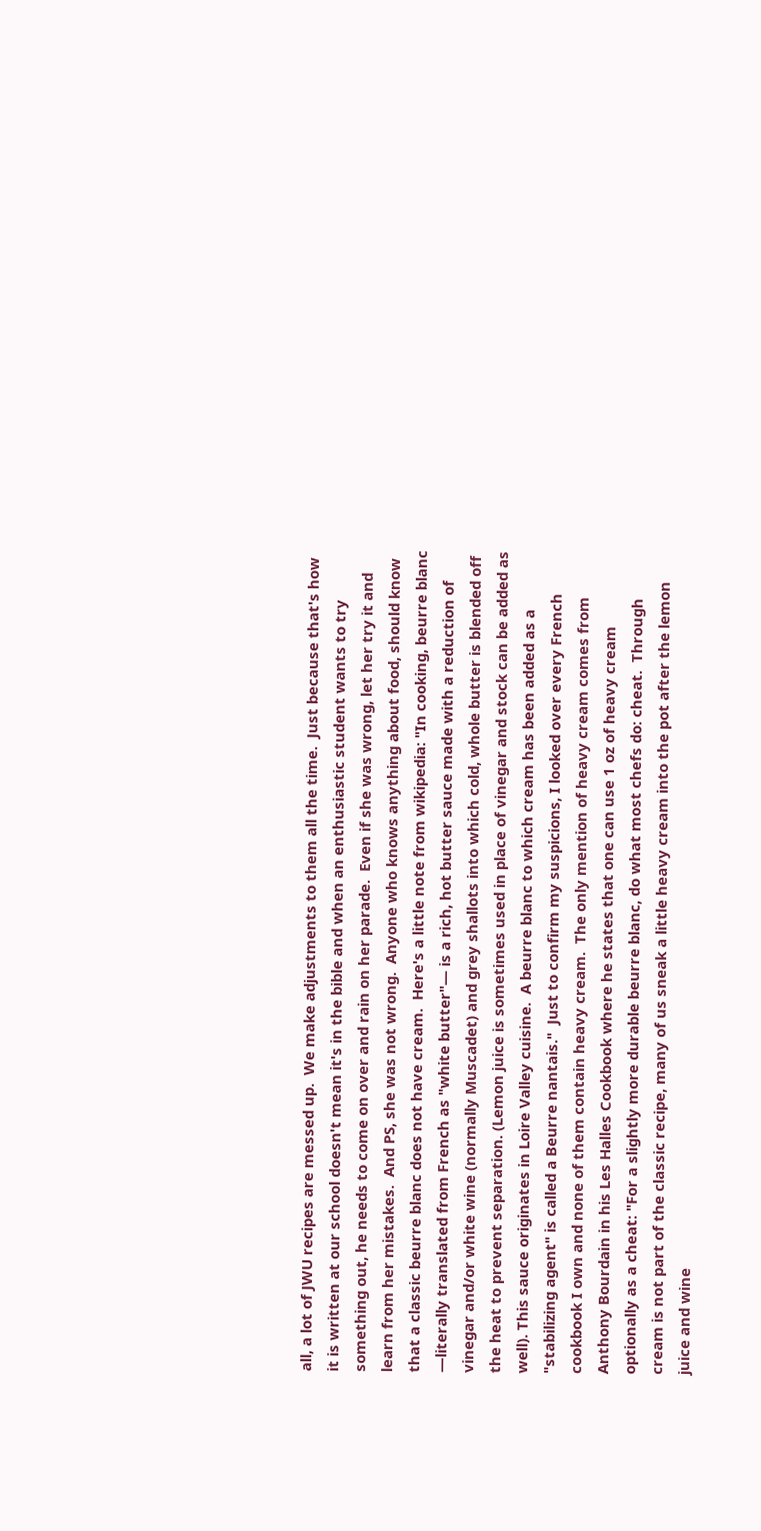all, a lot of JWU recipes are messed up.  We make adjustments to them all the time.  Just because that's how it is written at our school doesn't mean it's in the bible and when an enthusiastic student wants to try something out, he needs to come on over and rain on her parade.  Even if she was wrong, let her try it and learn from her mistakes.  And PS, she was not wrong.  Anyone who knows anything about food, should know that a classic beurre blanc does not have cream.  Here's a little note from wikipedia: "In cooking, beurre blanc —literally translated from French as "white butter"— is a rich, hot butter sauce made with a reduction of vinegar and/or white wine (normally Muscadet) and grey shallots into which cold, whole butter is blended off the heat to prevent separation. (Lemon juice is sometimes used in place of vinegar and stock can be added as well). This sauce originates in Loire Valley cuisine.  A beurre blanc to which cream has been added as a "stabilizing agent" is called a Beurre nantais."  Just to confirm my suspicions, I looked over every French cookbook I own and none of them contain heavy cream.  The only mention of heavy cream comes from Anthony Bourdain in his Les Halles Cookbook where he states that one can use 1 oz of heavy cream optionally as a cheat: "For a slightly more durable beurre blanc, do what most chefs do: cheat.  Through cream is not part of the classic recipe, many of us sneak a little heavy cream into the pot after the lemon juice and wine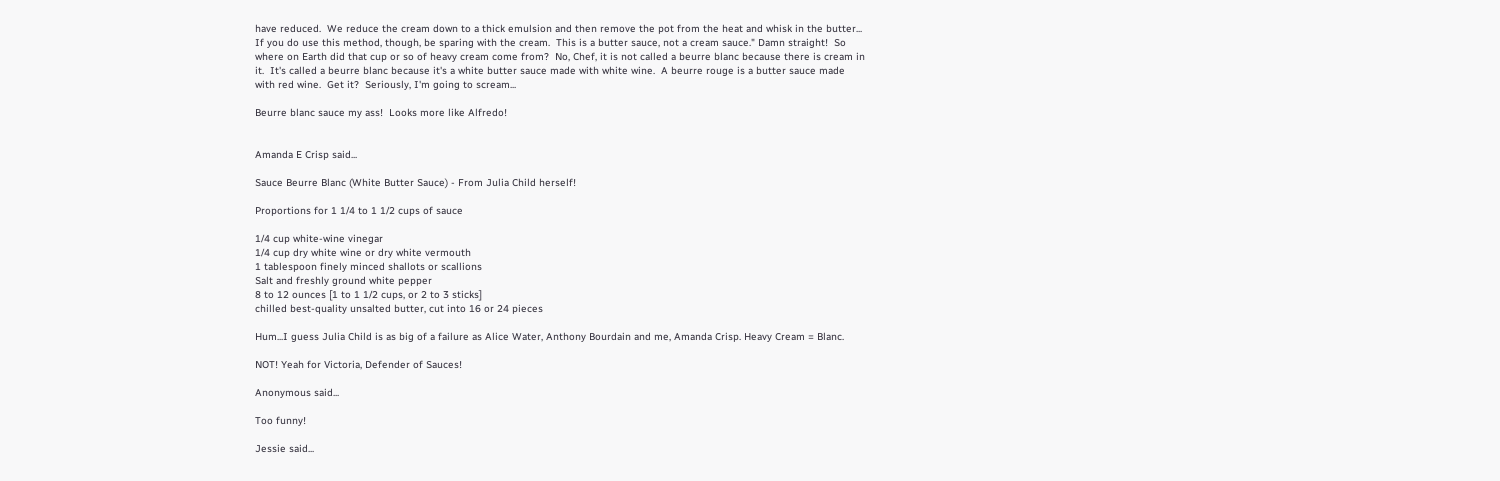have reduced.  We reduce the cream down to a thick emulsion and then remove the pot from the heat and whisk in the butter... If you do use this method, though, be sparing with the cream.  This is a butter sauce, not a cream sauce." Damn straight!  So where on Earth did that cup or so of heavy cream come from?  No, Chef, it is not called a beurre blanc because there is cream in it.  It's called a beurre blanc because it's a white butter sauce made with white wine.  A beurre rouge is a butter sauce made with red wine.  Get it?  Seriously, I'm going to scream...

Beurre blanc sauce my ass!  Looks more like Alfredo!


Amanda E Crisp said...

Sauce Beurre Blanc (White Butter Sauce) - From Julia Child herself!

Proportions for 1 1/4 to 1 1/2 cups of sauce

1/4 cup white-wine vinegar
1/4 cup dry white wine or dry white vermouth
1 tablespoon finely minced shallots or scallions
Salt and freshly ground white pepper
8 to 12 ounces [1 to 1 1/2 cups, or 2 to 3 sticks]
chilled best-quality unsalted butter, cut into 16 or 24 pieces

Hum...I guess Julia Child is as big of a failure as Alice Water, Anthony Bourdain and me, Amanda Crisp. Heavy Cream = Blanc.

NOT! Yeah for Victoria, Defender of Sauces!

Anonymous said...

Too funny!

Jessie said...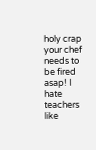holy crap your chef needs to be fired asap! I hate teachers like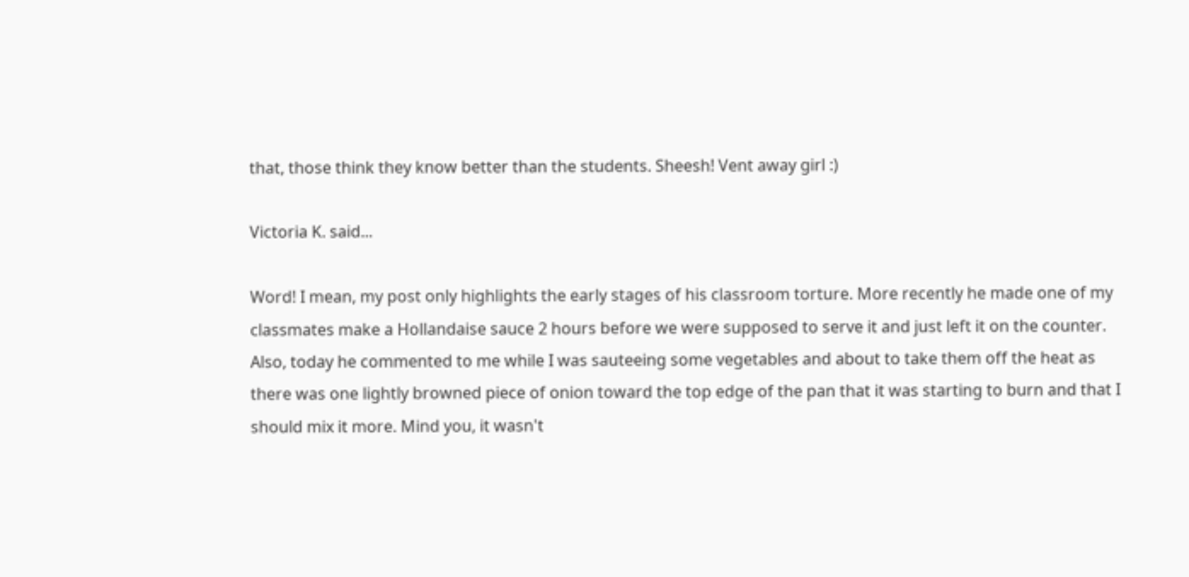that, those think they know better than the students. Sheesh! Vent away girl :)

Victoria K. said...

Word! I mean, my post only highlights the early stages of his classroom torture. More recently he made one of my classmates make a Hollandaise sauce 2 hours before we were supposed to serve it and just left it on the counter. Also, today he commented to me while I was sauteeing some vegetables and about to take them off the heat as there was one lightly browned piece of onion toward the top edge of the pan that it was starting to burn and that I should mix it more. Mind you, it wasn't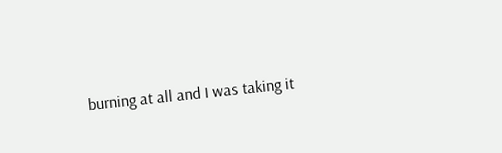burning at all and I was taking it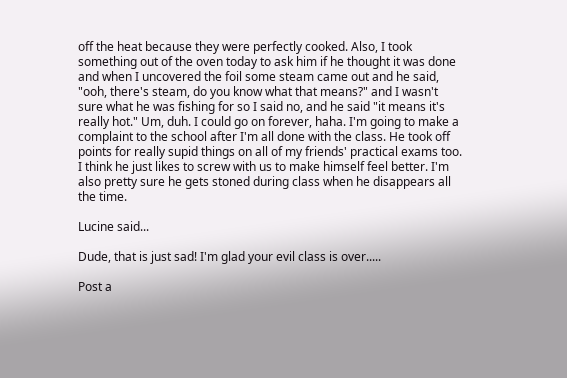off the heat because they were perfectly cooked. Also, I took something out of the oven today to ask him if he thought it was done and when I uncovered the foil some steam came out and he said, "ooh, there's steam, do you know what that means?" and I wasn't sure what he was fishing for so I said no, and he said "it means it's really hot." Um, duh. I could go on forever, haha. I'm going to make a complaint to the school after I'm all done with the class. He took off points for really supid things on all of my friends' practical exams too. I think he just likes to screw with us to make himself feel better. I'm also pretty sure he gets stoned during class when he disappears all the time.

Lucine said...

Dude, that is just sad! I'm glad your evil class is over.....

Post a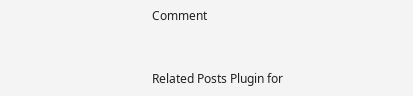Comment


Related Posts Plugin for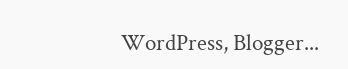WordPress, Blogger...